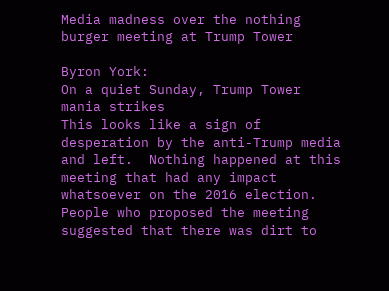Media madness over the nothing burger meeting at Trump Tower

Byron York:
On a quiet Sunday, Trump Tower mania strikes
This looks like a sign of desperation by the anti-Trump media and left.  Nothing happened at this meeting that had any impact whatsoever on the 2016 election.  People who proposed the meeting suggested that there was dirt to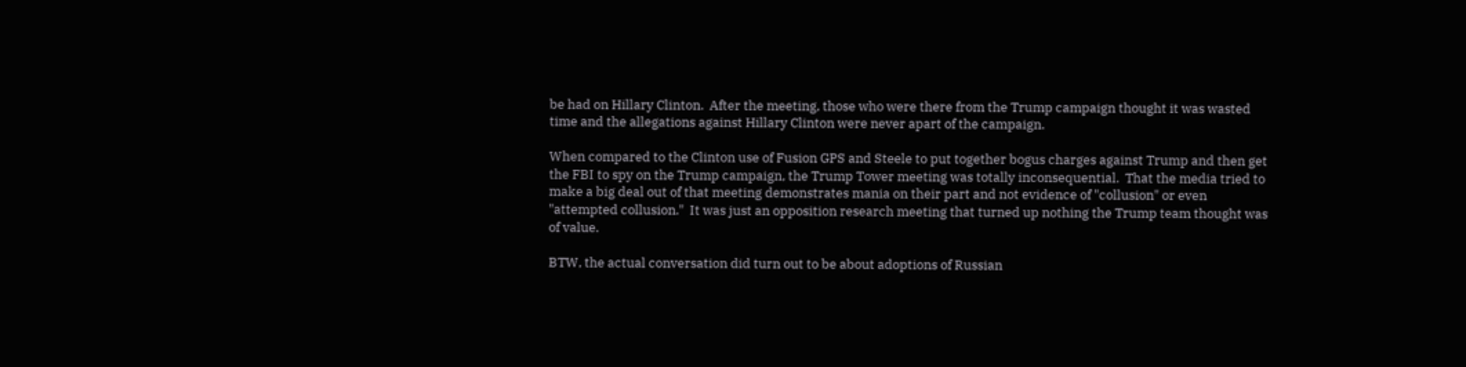be had on Hillary Clinton.  After the meeting, those who were there from the Trump campaign thought it was wasted time and the allegations against Hillary Clinton were never apart of the campaign.

When compared to the Clinton use of Fusion GPS and Steele to put together bogus charges against Trump and then get the FBI to spy on the Trump campaign, the Trump Tower meeting was totally inconsequential.  That the media tried to make a big deal out of that meeting demonstrates mania on their part and not evidence of "collusion" or even "attempted collusion."  It was just an opposition research meeting that turned up nothing the Trump team thought was of value.

BTW, the actual conversation did turn out to be about adoptions of Russian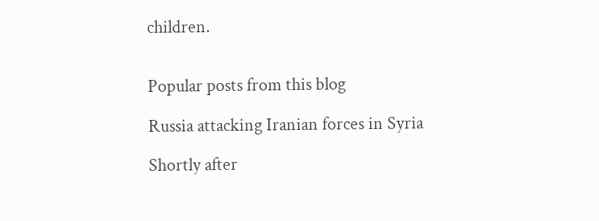children.


Popular posts from this blog

Russia attacking Iranian forces in Syria

Shortly after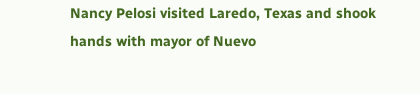Nancy Pelosi visited Laredo, Texas and shook hands with mayor of Nuevo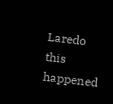Laredo this happened